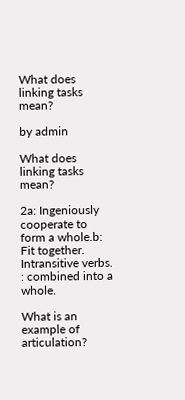What does linking tasks mean?

by admin

What does linking tasks mean?

2a: Ingeniously cooperate to form a whole.b: Fit together. Intransitive verbs. : combined into a whole.

What is an example of articulation?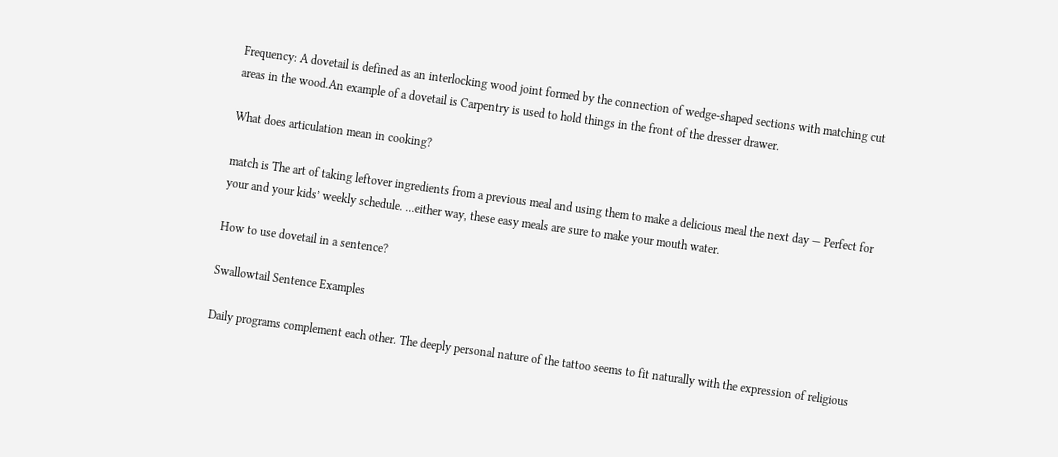Frequency: A dovetail is defined as an interlocking wood joint formed by the connection of wedge-shaped sections with matching cut areas in the wood.An example of a dovetail is Carpentry is used to hold things in the front of the dresser drawer.

What does articulation mean in cooking?

match is The art of taking leftover ingredients from a previous meal and using them to make a delicious meal the next day — Perfect for your and your kids’ weekly schedule. …either way, these easy meals are sure to make your mouth water.

How to use dovetail in a sentence?

Swallowtail Sentence Examples

Daily programs complement each other. The deeply personal nature of the tattoo seems to fit naturally with the expression of religious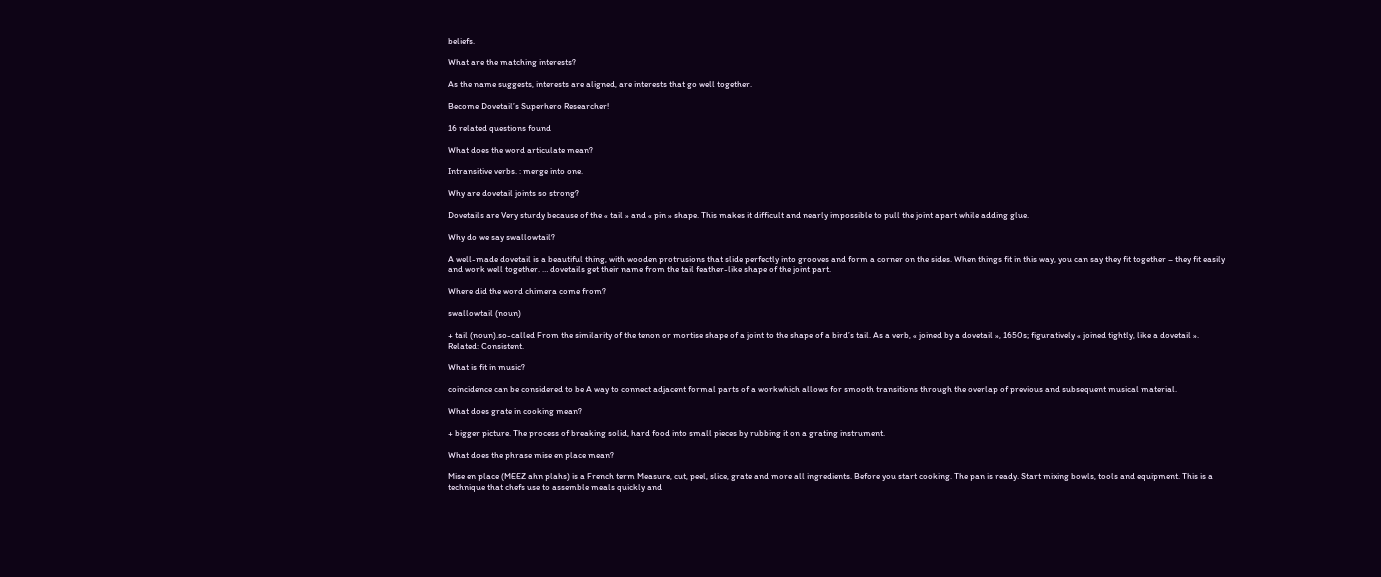beliefs.

What are the matching interests?

As the name suggests, interests are aligned, are interests that go well together.

Become Dovetail’s Superhero Researcher!

16 related questions found

What does the word articulate mean?

Intransitive verbs. : merge into one.

Why are dovetail joints so strong?

Dovetails are Very sturdy because of the « tail » and « pin » shape. This makes it difficult and nearly impossible to pull the joint apart while adding glue.

Why do we say swallowtail?

A well-made dovetail is a beautiful thing, with wooden protrusions that slide perfectly into grooves and form a corner on the sides. When things fit in this way, you can say they fit together – they fit easily and work well together. … dovetails get their name from the tail feather-like shape of the joint part.

Where did the word chimera come from?

swallowtail (noun)

+ tail (noun).so-called From the similarity of the tenon or mortise shape of a joint to the shape of a bird’s tail. As a verb, « joined by a dovetail », 1650s; figuratively « joined tightly, like a dovetail ». Related: Consistent.

What is fit in music?

coincidence can be considered to be A way to connect adjacent formal parts of a workwhich allows for smooth transitions through the overlap of previous and subsequent musical material.

What does grate in cooking mean?

+ bigger picture. The process of breaking solid, hard food into small pieces by rubbing it on a grating instrument.

What does the phrase mise en place mean?

Mise en place (MEEZ ahn plahs) is a French term Measure, cut, peel, slice, grate and more all ingredients. Before you start cooking. The pan is ready. Start mixing bowls, tools and equipment. This is a technique that chefs use to assemble meals quickly and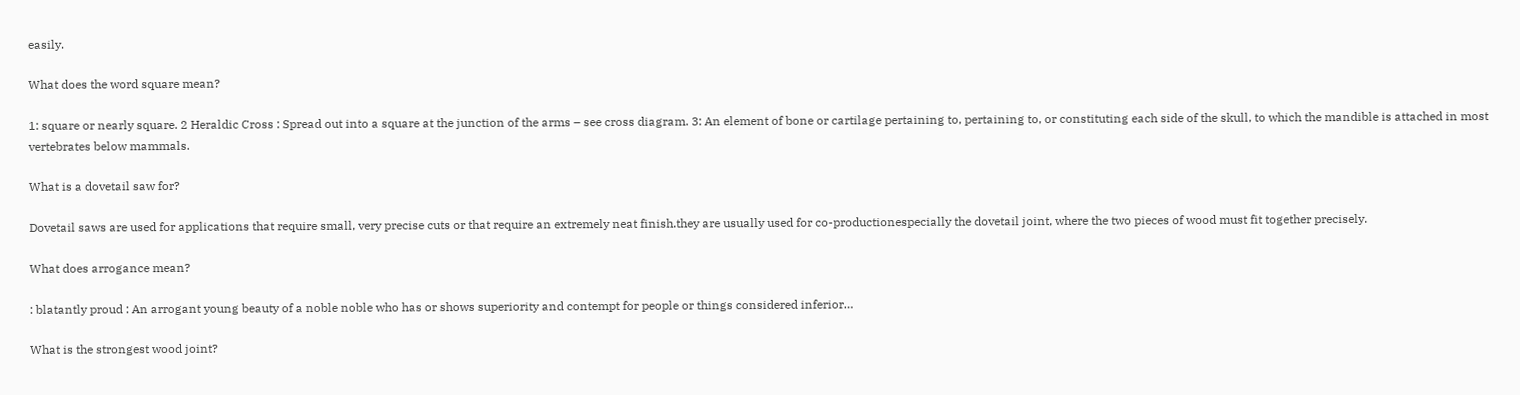easily.

What does the word square mean?

1: square or nearly square. 2 Heraldic Cross : Spread out into a square at the junction of the arms – see cross diagram. 3: An element of bone or cartilage pertaining to, pertaining to, or constituting each side of the skull, to which the mandible is attached in most vertebrates below mammals.

What is a dovetail saw for?

Dovetail saws are used for applications that require small, very precise cuts or that require an extremely neat finish.they are usually used for co-productionespecially the dovetail joint, where the two pieces of wood must fit together precisely.

What does arrogance mean?

: blatantly proud : An arrogant young beauty of a noble noble who has or shows superiority and contempt for people or things considered inferior…

What is the strongest wood joint?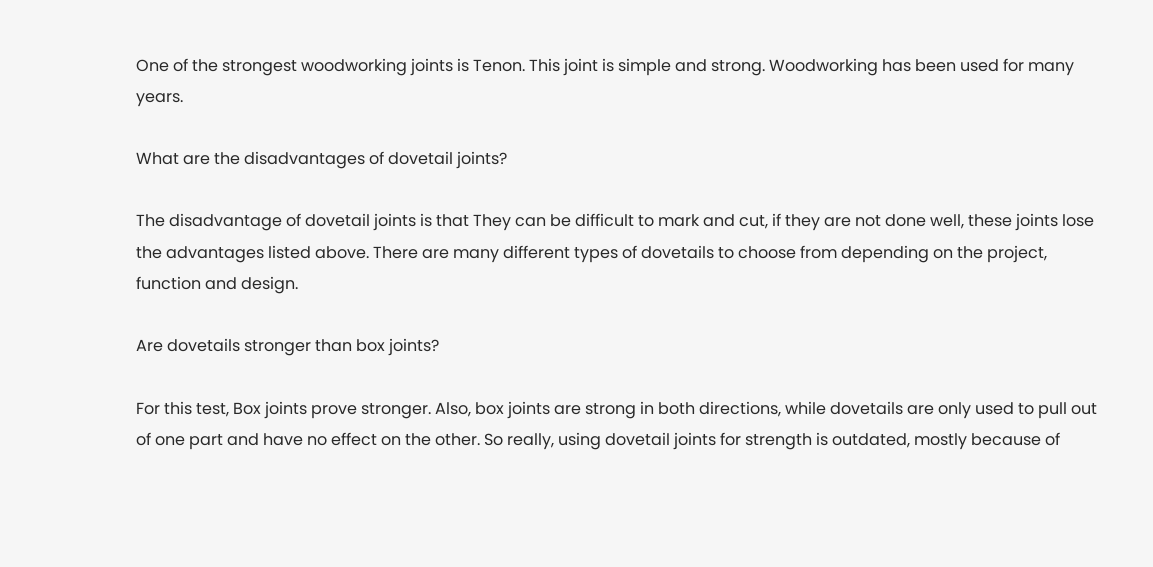One of the strongest woodworking joints is Tenon. This joint is simple and strong. Woodworking has been used for many years.

What are the disadvantages of dovetail joints?

The disadvantage of dovetail joints is that They can be difficult to mark and cut, if they are not done well, these joints lose the advantages listed above. There are many different types of dovetails to choose from depending on the project, function and design.

Are dovetails stronger than box joints?

For this test, Box joints prove stronger. Also, box joints are strong in both directions, while dovetails are only used to pull out of one part and have no effect on the other. So really, using dovetail joints for strength is outdated, mostly because of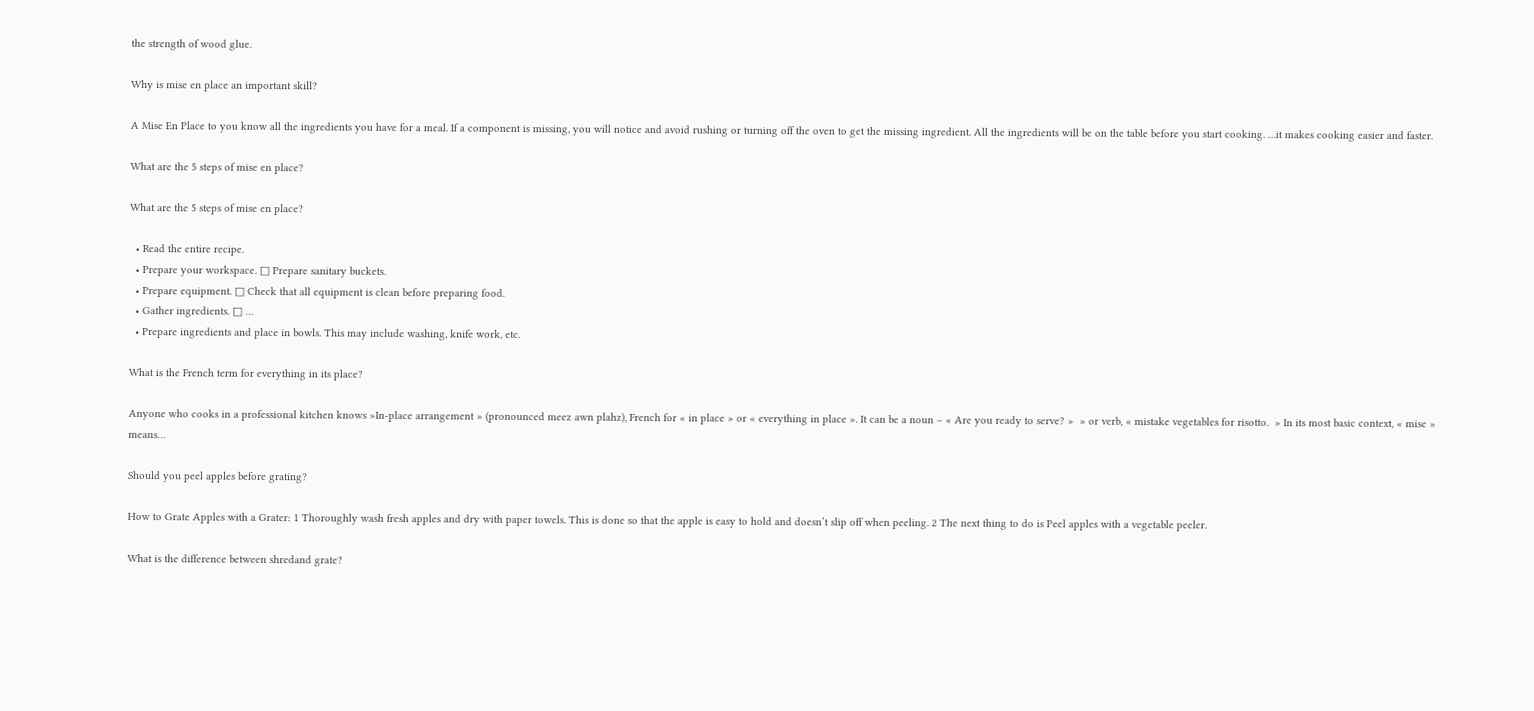the strength of wood glue.

Why is mise en place an important skill?

A Mise En Place to you know all the ingredients you have for a meal. If a component is missing, you will notice and avoid rushing or turning off the oven to get the missing ingredient. All the ingredients will be on the table before you start cooking. …it makes cooking easier and faster.

What are the 5 steps of mise en place?

What are the 5 steps of mise en place?

  • Read the entire recipe.
  • Prepare your workspace. □ Prepare sanitary buckets.
  • Prepare equipment. □ Check that all equipment is clean before preparing food.
  • Gather ingredients. □ …
  • Prepare ingredients and place in bowls. This may include washing, knife work, etc.

What is the French term for everything in its place?

Anyone who cooks in a professional kitchen knows »In-place arrangement » (pronounced meez awn plahz), French for « in place » or « everything in place ». It can be a noun – « Are you ready to serve? »  » or verb, « mistake vegetables for risotto.  » In its most basic context, « mise » means…

Should you peel apples before grating?

How to Grate Apples with a Grater: 1 Thoroughly wash fresh apples and dry with paper towels. This is done so that the apple is easy to hold and doesn’t slip off when peeling. 2 The next thing to do is Peel apples with a vegetable peeler.

What is the difference between shredand grate?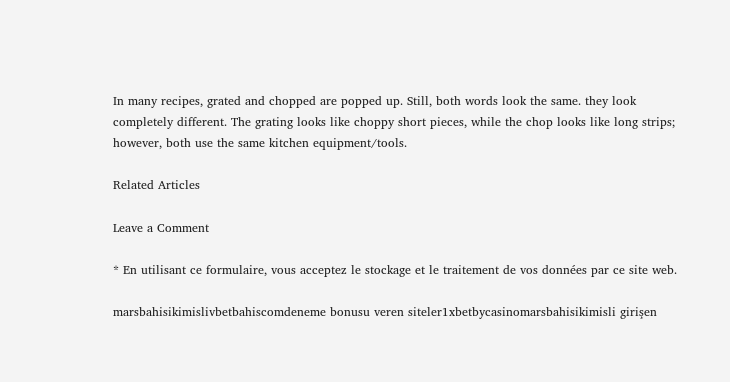In many recipes, grated and chopped are popped up. Still, both words look the same. they look completely different. The grating looks like choppy short pieces, while the chop looks like long strips; however, both use the same kitchen equipment/tools.

Related Articles

Leave a Comment

* En utilisant ce formulaire, vous acceptez le stockage et le traitement de vos données par ce site web.

marsbahisikimislivbetbahiscomdeneme bonusu veren siteler1xbetbycasinomarsbahisikimisli girişen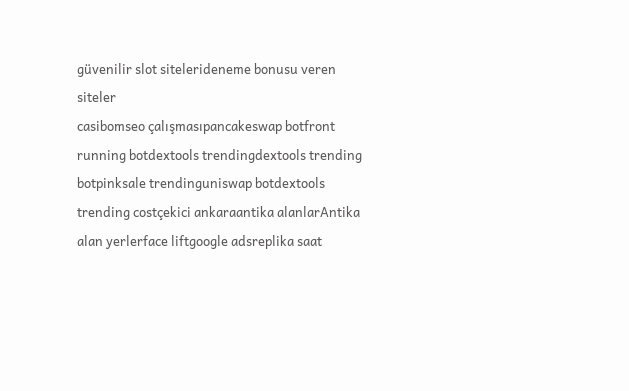güvenilir slot sitelerideneme bonusu veren siteler
casibomseo çalışmasıpancakeswap botfront running botdextools trendingdextools trending botpinksale trendinguniswap botdextools trending costçekici ankaraantika alanlarAntika alan yerlerface liftgoogle adsreplika saat